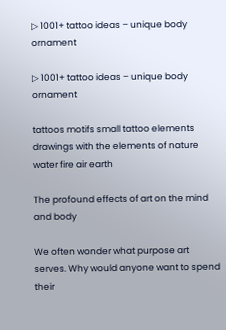▷ 1001+ tattoo ideas – unique body ornament

▷ 1001+ tattoo ideas – unique body ornament

tattoos motifs small tattoo elements drawings with the elements of nature water fire air earth

The profound effects of art on the mind and body

We often wonder what purpose art serves. Why would anyone want to spend their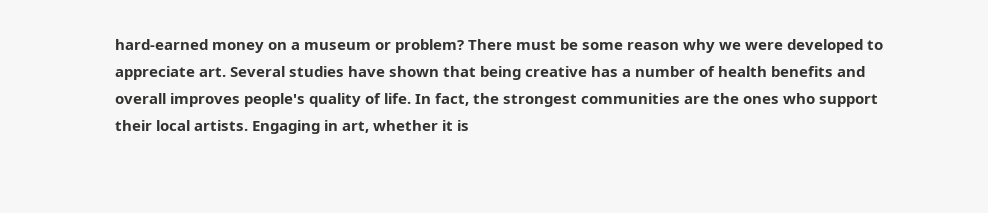hard-earned money on a museum or problem? There must be some reason why we were developed to appreciate art. Several studies have shown that being creative has a number of health benefits and overall improves people's quality of life. In fact, the strongest communities are the ones who support their local artists. Engaging in art, whether it is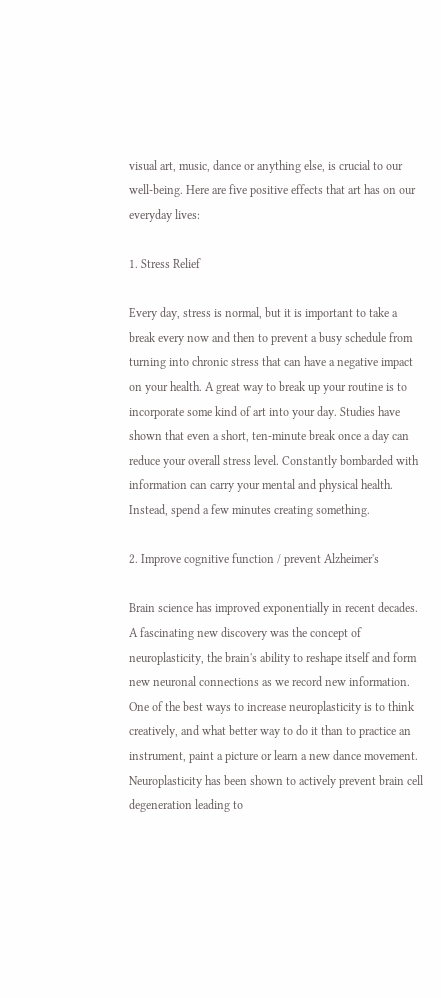visual art, music, dance or anything else, is crucial to our well-being. Here are five positive effects that art has on our everyday lives:

1. Stress Relief

Every day, stress is normal, but it is important to take a break every now and then to prevent a busy schedule from turning into chronic stress that can have a negative impact on your health. A great way to break up your routine is to incorporate some kind of art into your day. Studies have shown that even a short, ten-minute break once a day can reduce your overall stress level. Constantly bombarded with information can carry your mental and physical health. Instead, spend a few minutes creating something.

2. Improve cognitive function / prevent Alzheimer's

Brain science has improved exponentially in recent decades. A fascinating new discovery was the concept of neuroplasticity, the brain's ability to reshape itself and form new neuronal connections as we record new information. One of the best ways to increase neuroplasticity is to think creatively, and what better way to do it than to practice an instrument, paint a picture or learn a new dance movement. Neuroplasticity has been shown to actively prevent brain cell degeneration leading to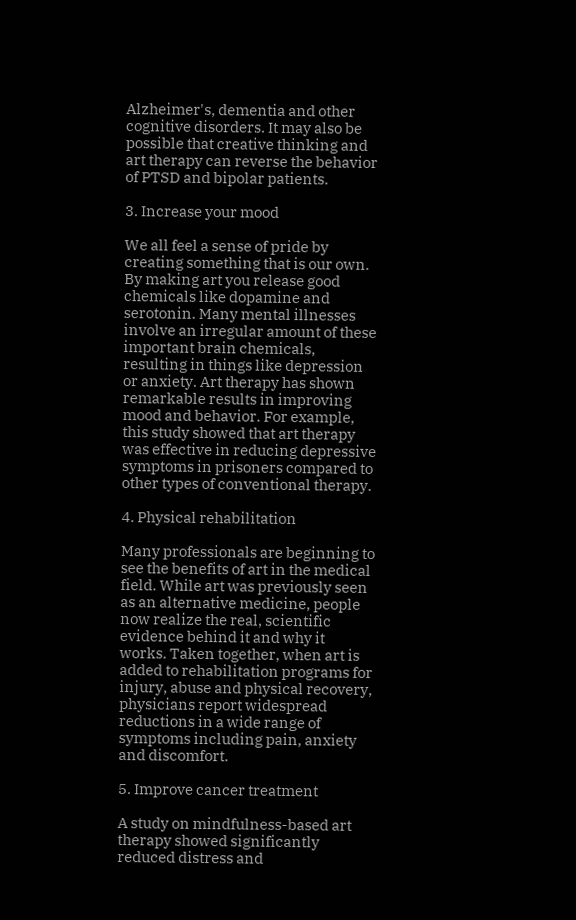Alzheimer's, dementia and other cognitive disorders. It may also be possible that creative thinking and art therapy can reverse the behavior of PTSD and bipolar patients.

3. Increase your mood

We all feel a sense of pride by creating something that is our own. By making art you release good chemicals like dopamine and serotonin. Many mental illnesses involve an irregular amount of these important brain chemicals, resulting in things like depression or anxiety. Art therapy has shown remarkable results in improving mood and behavior. For example, this study showed that art therapy was effective in reducing depressive symptoms in prisoners compared to other types of conventional therapy.

4. Physical rehabilitation

Many professionals are beginning to see the benefits of art in the medical field. While art was previously seen as an alternative medicine, people now realize the real, scientific evidence behind it and why it works. Taken together, when art is added to rehabilitation programs for injury, abuse and physical recovery, physicians report widespread reductions in a wide range of symptoms including pain, anxiety and discomfort.

5. Improve cancer treatment

A study on mindfulness-based art therapy showed significantly reduced distress and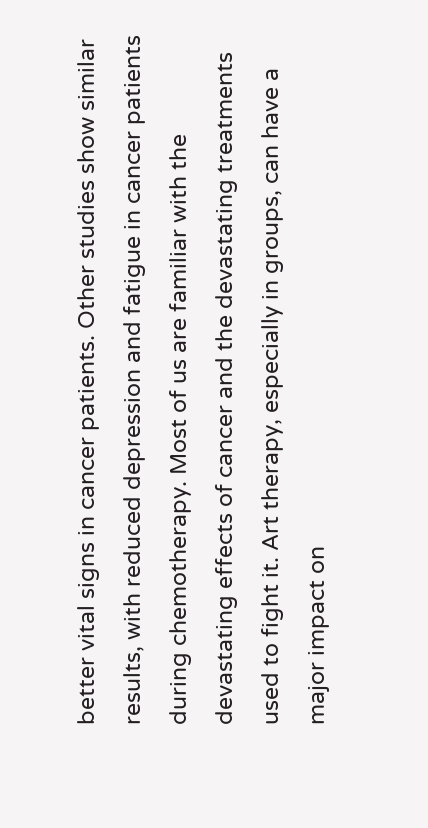better vital signs in cancer patients. Other studies show similar results, with reduced depression and fatigue in cancer patients during chemotherapy. Most of us are familiar with the devastating effects of cancer and the devastating treatments used to fight it. Art therapy, especially in groups, can have a major impact on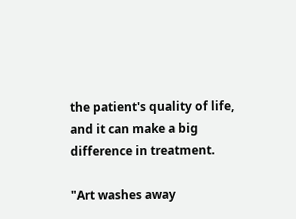the patient's quality of life, and it can make a big difference in treatment.

"Art washes away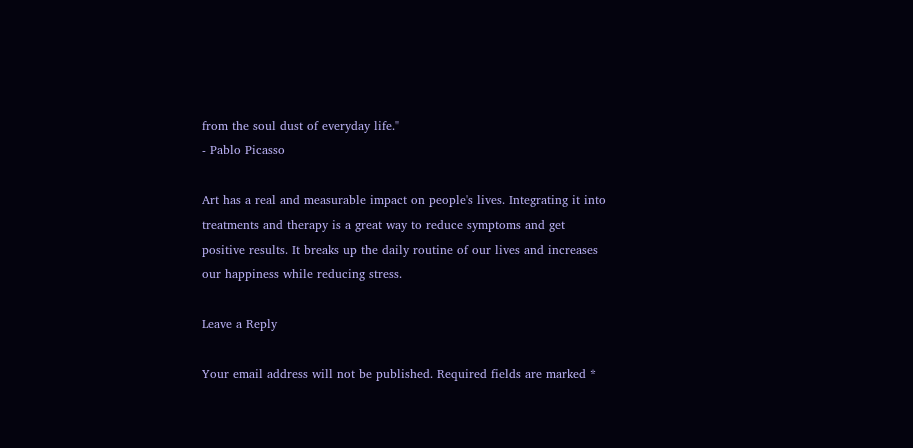from the soul dust of everyday life."
- Pablo Picasso

Art has a real and measurable impact on people's lives. Integrating it into treatments and therapy is a great way to reduce symptoms and get positive results. It breaks up the daily routine of our lives and increases our happiness while reducing stress.

Leave a Reply

Your email address will not be published. Required fields are marked *